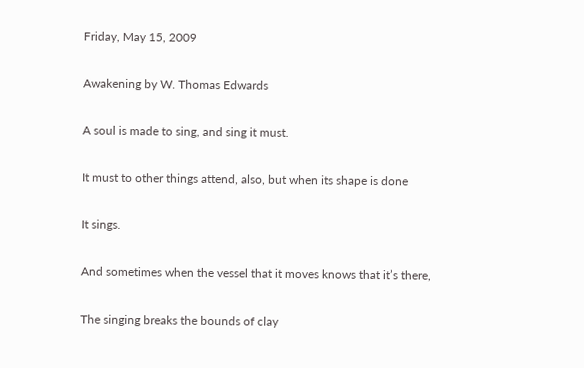Friday, May 15, 2009

Awakening by W. Thomas Edwards

A soul is made to sing, and sing it must.

It must to other things attend, also, but when its shape is done

It sings.

And sometimes when the vessel that it moves knows that it’s there,

The singing breaks the bounds of clay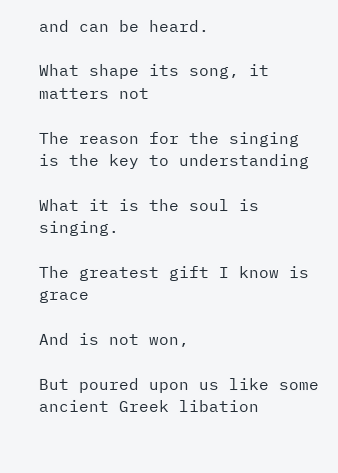and can be heard.

What shape its song, it matters not

The reason for the singing is the key to understanding

What it is the soul is singing.

The greatest gift I know is grace

And is not won,

But poured upon us like some ancient Greek libation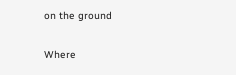on the ground

Where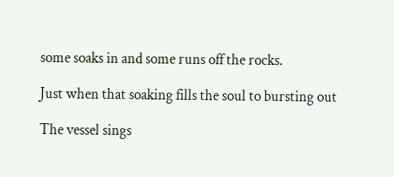some soaks in and some runs off the rocks.

Just when that soaking fills the soul to bursting out

The vessel sings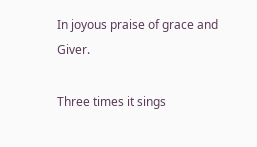In joyous praise of grace and Giver.

Three times it sings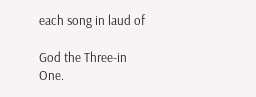each song in laud of

God the Three-in One.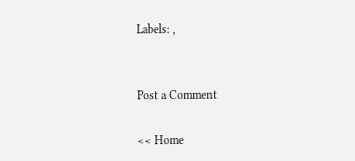Labels: ,


Post a Comment

<< Home